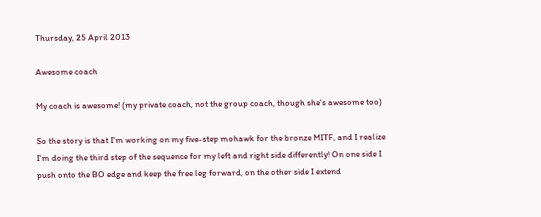Thursday, 25 April 2013

Awesome coach

My coach is awesome! (my private coach, not the group coach, though she's awesome too)

So the story is that I'm working on my five-step mohawk for the bronze MITF, and I realize I'm doing the third step of the sequence for my left and right side differently! On one side I push onto the BO edge and keep the free leg forward, on the other side I extend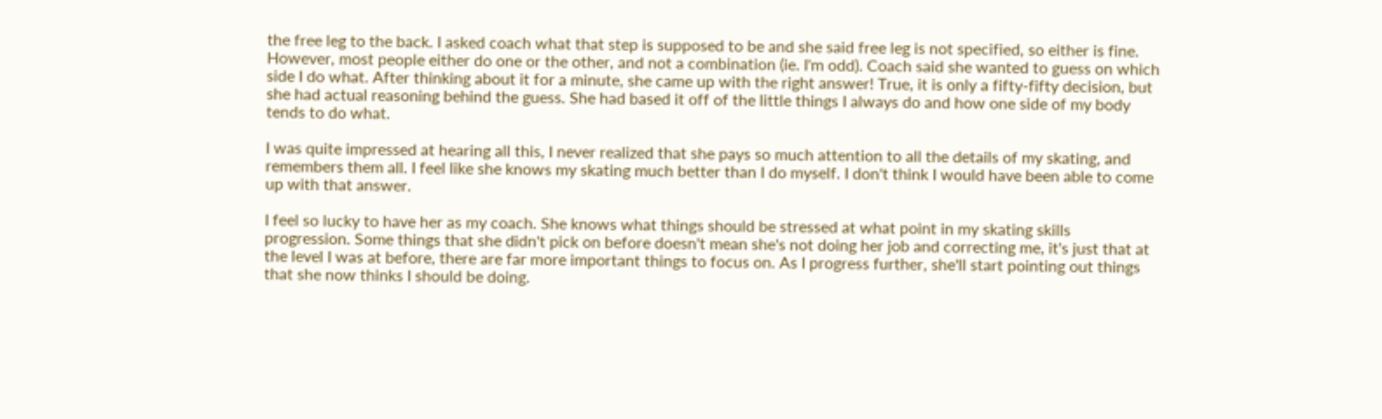the free leg to the back. I asked coach what that step is supposed to be and she said free leg is not specified, so either is fine. However, most people either do one or the other, and not a combination (ie. I'm odd). Coach said she wanted to guess on which side I do what. After thinking about it for a minute, she came up with the right answer! True, it is only a fifty-fifty decision, but she had actual reasoning behind the guess. She had based it off of the little things I always do and how one side of my body tends to do what.

I was quite impressed at hearing all this, I never realized that she pays so much attention to all the details of my skating, and remembers them all. I feel like she knows my skating much better than I do myself. I don't think I would have been able to come up with that answer.

I feel so lucky to have her as my coach. She knows what things should be stressed at what point in my skating skills progression. Some things that she didn't pick on before doesn't mean she's not doing her job and correcting me, it's just that at the level I was at before, there are far more important things to focus on. As I progress further, she'll start pointing out things that she now thinks I should be doing.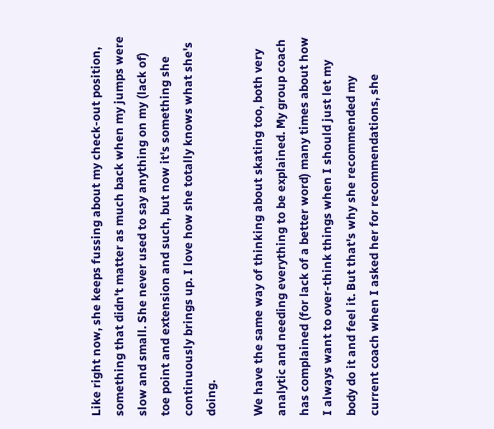Like right now, she keeps fussing about my check-out position, something that didn't matter as much back when my jumps were slow and small. She never used to say anything on my (lack of) toe point and extension and such, but now it's something she continuously brings up. I love how she totally knows what she's doing.

We have the same way of thinking about skating too, both very analytic and needing everything to be explained. My group coach has complained (for lack of a better word) many times about how I always want to over-think things when I should just let my body do it and feel it. But that's why she recommended my current coach when I asked her for recommendations, she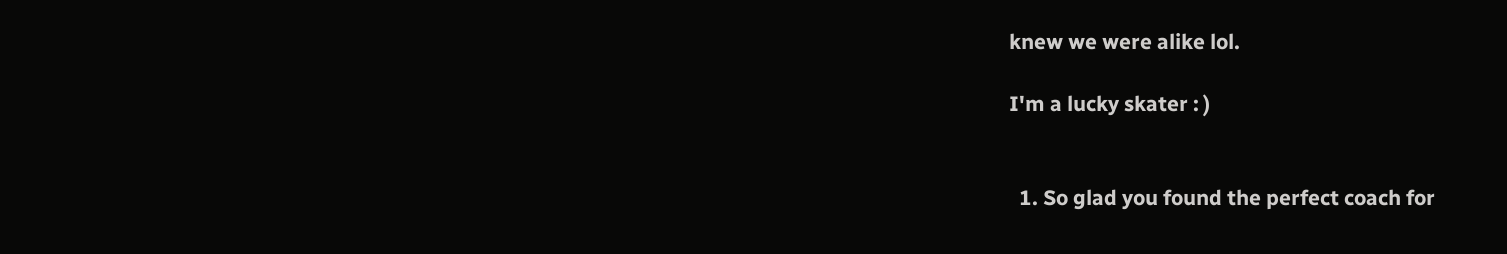knew we were alike lol.

I'm a lucky skater : )


  1. So glad you found the perfect coach for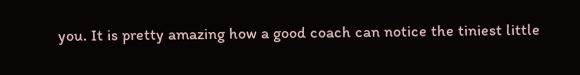you. It is pretty amazing how a good coach can notice the tiniest little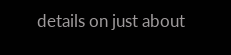details on just about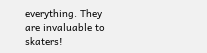everything. They are invaluable to skaters!